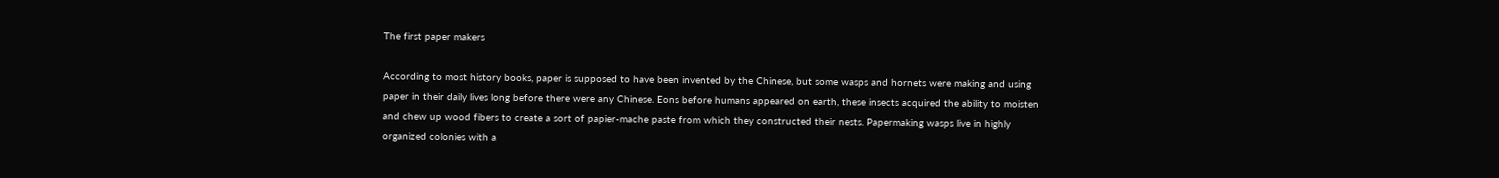The first paper makers

According to most history books, paper is supposed to have been invented by the Chinese, but some wasps and hornets were making and using paper in their daily lives long before there were any Chinese. Eons before humans appeared on earth, these insects acquired the ability to moisten and chew up wood fibers to create a sort of papier-mache paste from which they constructed their nests. Papermaking wasps live in highly organized colonies with a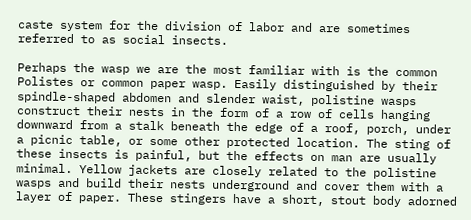caste system for the division of labor and are sometimes referred to as social insects.

Perhaps the wasp we are the most familiar with is the common Polistes or common paper wasp. Easily distinguished by their spindle-shaped abdomen and slender waist, polistine wasps construct their nests in the form of a row of cells hanging downward from a stalk beneath the edge of a roof, porch, under a picnic table, or some other protected location. The sting of these insects is painful, but the effects on man are usually minimal. Yellow jackets are closely related to the polistine wasps and build their nests underground and cover them with a layer of paper. These stingers have a short, stout body adorned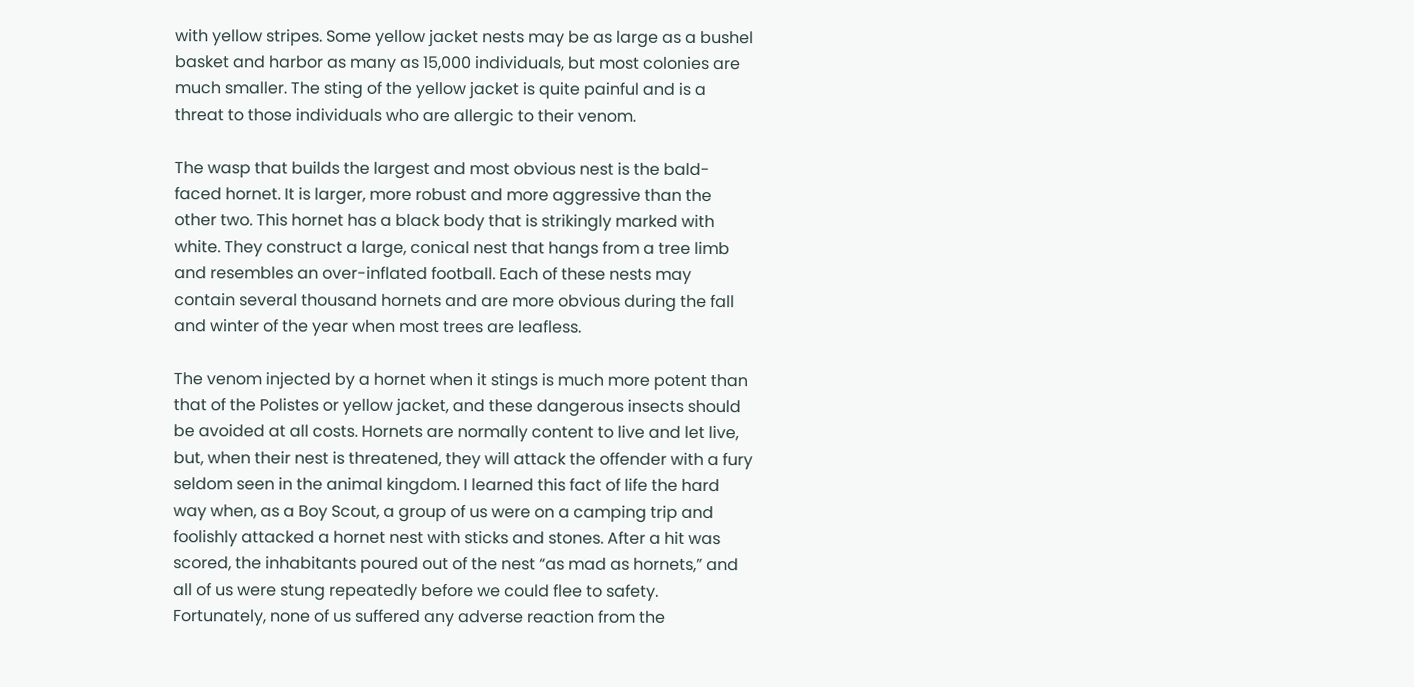with yellow stripes. Some yellow jacket nests may be as large as a bushel basket and harbor as many as 15,000 individuals, but most colonies are much smaller. The sting of the yellow jacket is quite painful and is a threat to those individuals who are allergic to their venom.

The wasp that builds the largest and most obvious nest is the bald-faced hornet. It is larger, more robust and more aggressive than the other two. This hornet has a black body that is strikingly marked with white. They construct a large, conical nest that hangs from a tree limb and resembles an over-inflated football. Each of these nests may contain several thousand hornets and are more obvious during the fall and winter of the year when most trees are leafless.

The venom injected by a hornet when it stings is much more potent than that of the Polistes or yellow jacket, and these dangerous insects should be avoided at all costs. Hornets are normally content to live and let live, but, when their nest is threatened, they will attack the offender with a fury seldom seen in the animal kingdom. I learned this fact of life the hard way when, as a Boy Scout, a group of us were on a camping trip and foolishly attacked a hornet nest with sticks and stones. After a hit was scored, the inhabitants poured out of the nest “as mad as hornets,” and all of us were stung repeatedly before we could flee to safety. Fortunately, none of us suffered any adverse reaction from the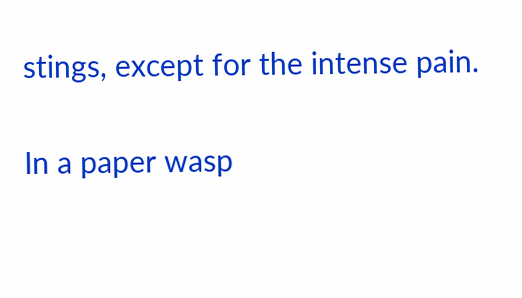stings, except for the intense pain.

In a paper wasp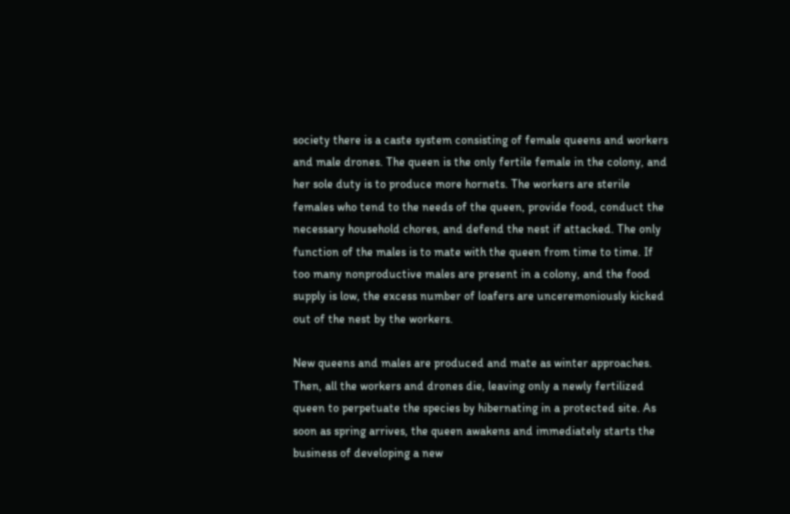society there is a caste system consisting of female queens and workers and male drones. The queen is the only fertile female in the colony, and her sole duty is to produce more hornets. The workers are sterile females who tend to the needs of the queen, provide food, conduct the necessary household chores, and defend the nest if attacked. The only function of the males is to mate with the queen from time to time. If too many nonproductive males are present in a colony, and the food supply is low, the excess number of loafers are unceremoniously kicked out of the nest by the workers.

New queens and males are produced and mate as winter approaches. Then, all the workers and drones die, leaving only a newly fertilized queen to perpetuate the species by hibernating in a protected site. As soon as spring arrives, the queen awakens and immediately starts the business of developing a new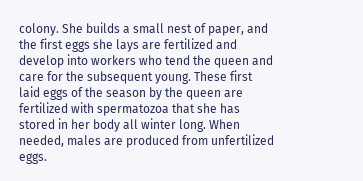colony. She builds a small nest of paper, and the first eggs she lays are fertilized and develop into workers who tend the queen and care for the subsequent young. These first laid eggs of the season by the queen are fertilized with spermatozoa that she has stored in her body all winter long. When needed, males are produced from unfertilized eggs.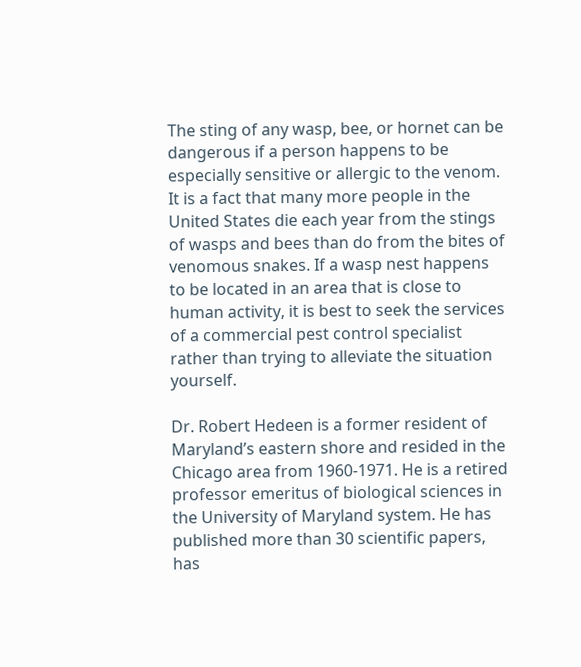The sting of any wasp, bee, or hornet can be dangerous if a person happens to be especially sensitive or allergic to the venom. It is a fact that many more people in the United States die each year from the stings of wasps and bees than do from the bites of venomous snakes. If a wasp nest happens to be located in an area that is close to human activity, it is best to seek the services of a commercial pest control specialist rather than trying to alleviate the situation yourself.

Dr. Robert Hedeen is a former resident of Maryland’s eastern shore and resided in the Chicago area from 1960-1971. He is a retired professor emeritus of biological sciences in the University of Maryland system. He has published more than 30 scientific papers, has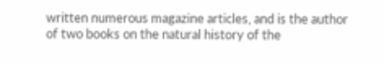written numerous magazine articles, and is the author of two books on the natural history of the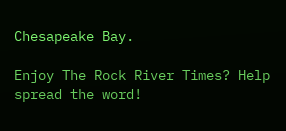Chesapeake Bay.

Enjoy The Rock River Times? Help spread the word!